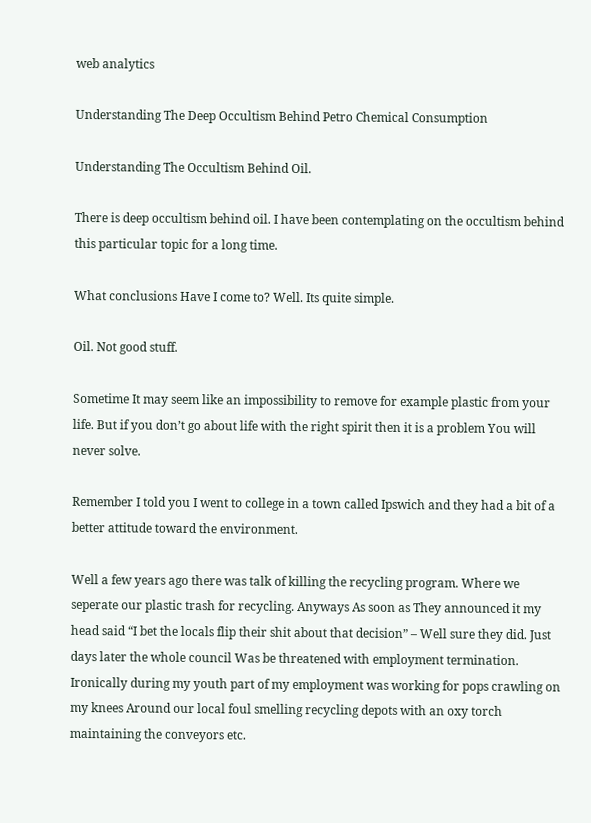web analytics

Understanding The Deep Occultism Behind Petro Chemical Consumption

Understanding The Occultism Behind Oil.

There is deep occultism behind oil. I have been contemplating on the occultism behind this particular topic for a long time.

What conclusions Have I come to? Well. Its quite simple.

Oil. Not good stuff.

Sometime It may seem like an impossibility to remove for example plastic from your life. But if you don’t go about life with the right spirit then it is a problem You will never solve.

Remember I told you I went to college in a town called Ipswich and they had a bit of a better attitude toward the environment.

Well a few years ago there was talk of killing the recycling program. Where we seperate our plastic trash for recycling. Anyways As soon as They announced it my head said “I bet the locals flip their shit about that decision” – Well sure they did. Just days later the whole council Was be threatened with employment termination. Ironically during my youth part of my employment was working for pops crawling on my knees Around our local foul smelling recycling depots with an oxy torch maintaining the conveyors etc.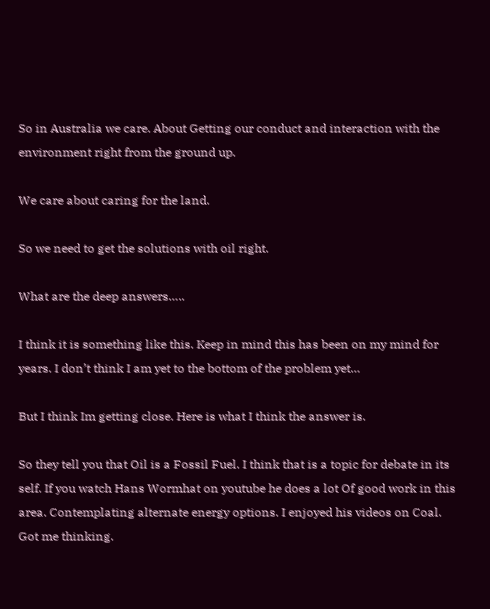So in Australia we care. About Getting our conduct and interaction with the environment right from the ground up.

We care about caring for the land.

So we need to get the solutions with oil right.

What are the deep answers…..

I think it is something like this. Keep in mind this has been on my mind for years. I don’t think I am yet to the bottom of the problem yet…

But I think Im getting close. Here is what I think the answer is.

So they tell you that Oil is a Fossil Fuel. I think that is a topic for debate in its self. If you watch Hans Wormhat on youtube he does a lot Of good work in this area. Contemplating alternate energy options. I enjoyed his videos on Coal. Got me thinking.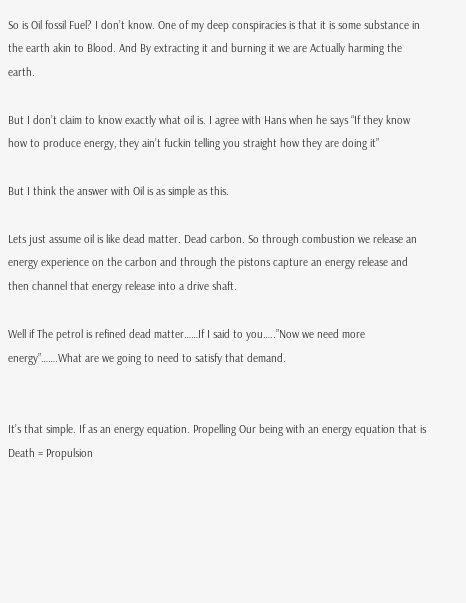So is Oil fossil Fuel? I don’t know. One of my deep conspiracies is that it is some substance in the earth akin to Blood. And By extracting it and burning it we are Actually harming the earth.

But I don’t claim to know exactly what oil is. I agree with Hans when he says “If they know how to produce energy, they ain’t fuckin telling you straight how they are doing it”

But I think the answer with Oil is as simple as this.

Lets just assume oil is like dead matter. Dead carbon. So through combustion we release an energy experience on the carbon and through the pistons capture an energy release and then channel that energy release into a drive shaft.

Well if The petrol is refined dead matter……If I said to you…..”Now we need more energy”…….What are we going to need to satisfy that demand.


It’s that simple. If as an energy equation. Propelling Our being with an energy equation that is Death = Propulsion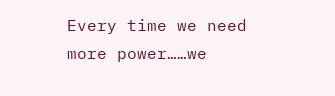Every time we need more power……we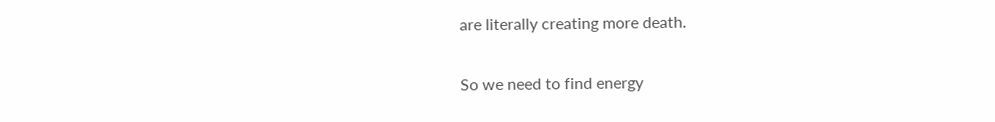are literally creating more death.

So we need to find energy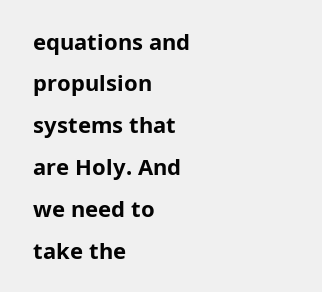equations and propulsion systems that are Holy. And we need to take the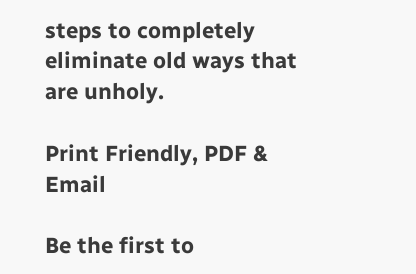steps to completely eliminate old ways that are unholy.

Print Friendly, PDF & Email

Be the first to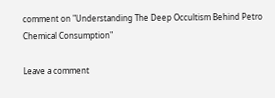comment on "Understanding The Deep Occultism Behind Petro Chemical Consumption"

Leave a comment